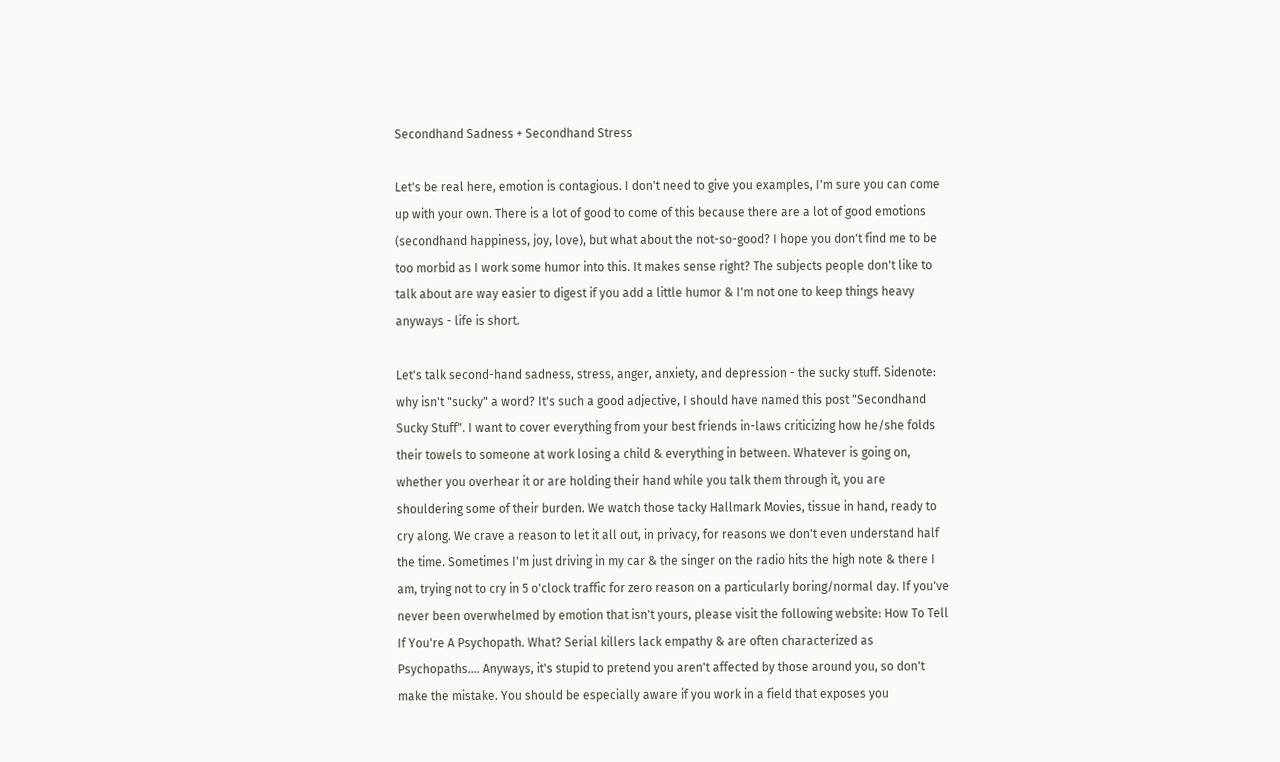Secondhand Sadness + Secondhand Stress

Let's be real here, emotion is contagious. I don't need to give you examples, I'm sure you can come up with your own. There is a lot of good to come of this because there are a lot of good emotions (secondhand happiness, joy, love), but what about the not-so-good? I hope you don't find me to be too morbid as I work some humor into this. It makes sense right? The subjects people don't like to talk about are way easier to digest if you add a little humor & I'm not one to keep things heavy anyways - life is short.

Let's talk second-hand sadness, stress, anger, anxiety, and depression - the sucky stuff. Sidenote: why isn't "sucky" a word? It's such a good adjective, I should have named this post "Secondhand Sucky Stuff". I want to cover everything from your best friends in-laws criticizing how he/she folds their towels to someone at work losing a child & everything in between. Whatever is going on, whether you overhear it or are holding their hand while you talk them through it, you are shouldering some of their burden. We watch those tacky Hallmark Movies, tissue in hand, ready to cry along. We crave a reason to let it all out, in privacy, for reasons we don't even understand half the time. Sometimes I'm just driving in my car & the singer on the radio hits the high note & there I am, trying not to cry in 5 o'clock traffic for zero reason on a particularly boring/normal day. If you've never been overwhelmed by emotion that isn't yours, please visit the following website: How To Tell If You're A Psychopath. What? Serial killers lack empathy & are often characterized as Psychopaths.... Anyways, it's stupid to pretend you aren't affected by those around you, so don't make the mistake. You should be especially aware if you work in a field that exposes you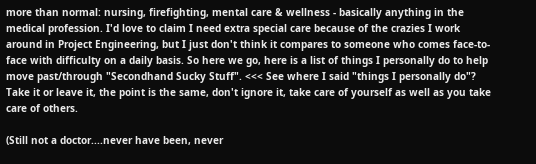more than normal: nursing, firefighting, mental care & wellness - basically anything in the medical profession. I'd love to claim I need extra special care because of the crazies I work around in Project Engineering, but I just don't think it compares to someone who comes face-to-face with difficulty on a daily basis. So here we go, here is a list of things I personally do to help move past/through "Secondhand Sucky Stuff". <<< See where I said "things I personally do"? Take it or leave it, the point is the same, don't ignore it, take care of yourself as well as you take care of others.

(Still not a doctor....never have been, never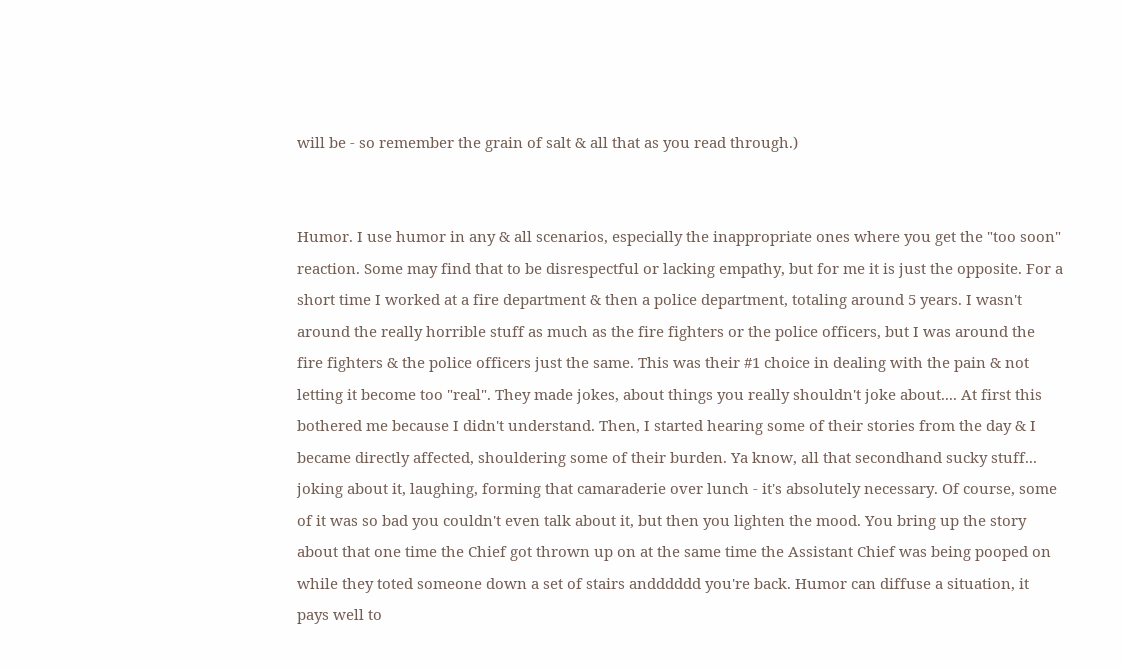will be - so remember the grain of salt & all that as you read through.)


Humor. I use humor in any & all scenarios, especially the inappropriate ones where you get the "too soon" reaction. Some may find that to be disrespectful or lacking empathy, but for me it is just the opposite. For a short time I worked at a fire department & then a police department, totaling around 5 years. I wasn't around the really horrible stuff as much as the fire fighters or the police officers, but I was around the fire fighters & the police officers just the same. This was their #1 choice in dealing with the pain & not letting it become too "real". They made jokes, about things you really shouldn't joke about.... At first this bothered me because I didn't understand. Then, I started hearing some of their stories from the day & I became directly affected, shouldering some of their burden. Ya know, all that secondhand sucky stuff... joking about it, laughing, forming that camaraderie over lunch - it's absolutely necessary. Of course, some of it was so bad you couldn't even talk about it, but then you lighten the mood. You bring up the story about that one time the Chief got thrown up on at the same time the Assistant Chief was being pooped on while they toted someone down a set of stairs andddddd you're back. Humor can diffuse a situation, it pays well to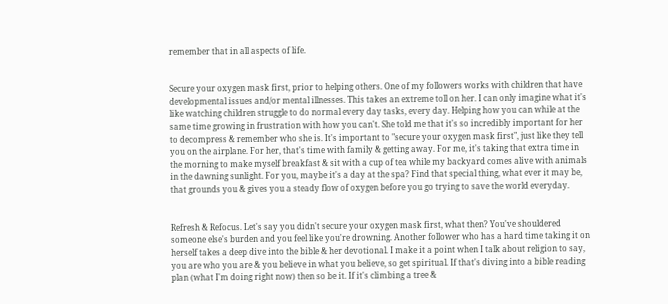remember that in all aspects of life.


Secure your oxygen mask first, prior to helping others. One of my followers works with children that have developmental issues and/or mental illnesses. This takes an extreme toll on her. I can only imagine what it's like watching children struggle to do normal every day tasks, every day. Helping how you can while at the same time growing in frustration with how you can't. She told me that it's so incredibly important for her to decompress & remember who she is. It's important to "secure your oxygen mask first", just like they tell you on the airplane. For her, that's time with family & getting away. For me, it's taking that extra time in the morning to make myself breakfast & sit with a cup of tea while my backyard comes alive with animals in the dawning sunlight. For you, maybe it's a day at the spa? Find that special thing, what ever it may be, that grounds you & gives you a steady flow of oxygen before you go trying to save the world everyday.


Refresh & Refocus. Let's say you didn't secure your oxygen mask first, what then? You've shouldered someone else's burden and you feel like you're drowning. Another follower who has a hard time taking it on herself takes a deep dive into the bible & her devotional. I make it a point when I talk about religion to say, you are who you are & you believe in what you believe, so get spiritual. If that's diving into a bible reading plan (what I'm doing right now) then so be it. If it's climbing a tree &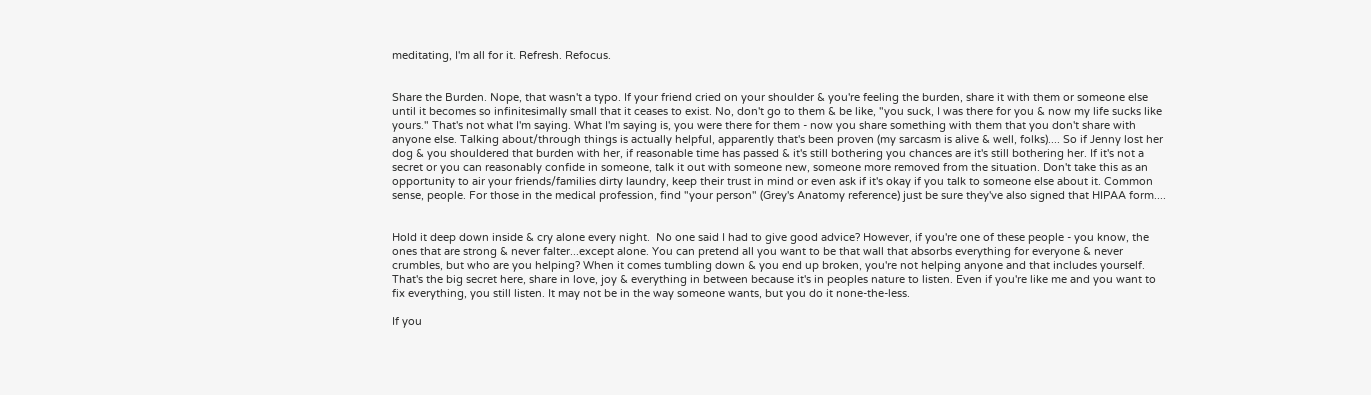meditating, I'm all for it. Refresh. Refocus.


Share the Burden. Nope, that wasn't a typo. If your friend cried on your shoulder & you're feeling the burden, share it with them or someone else until it becomes so infinitesimally small that it ceases to exist. No, don't go to them & be like, "you suck, I was there for you & now my life sucks like yours." That's not what I'm saying. What I'm saying is, you were there for them - now you share something with them that you don't share with anyone else. Talking about/through things is actually helpful, apparently that's been proven (my sarcasm is alive & well, folks).... So if Jenny lost her dog & you shouldered that burden with her, if reasonable time has passed & it's still bothering you chances are it's still bothering her. If it's not a secret or you can reasonably confide in someone, talk it out with someone new, someone more removed from the situation. Don't take this as an opportunity to air your friends/families dirty laundry, keep their trust in mind or even ask if it's okay if you talk to someone else about it. Common sense, people. For those in the medical profession, find "your person" (Grey's Anatomy reference) just be sure they've also signed that HIPAA form....


Hold it deep down inside & cry alone every night.  No one said I had to give good advice? However, if you're one of these people - you know, the ones that are strong & never falter...except alone. You can pretend all you want to be that wall that absorbs everything for everyone & never crumbles, but who are you helping? When it comes tumbling down & you end up broken, you're not helping anyone and that includes yourself. That's the big secret here, share in love, joy & everything in between because it's in peoples nature to listen. Even if you're like me and you want to fix everything, you still listen. It may not be in the way someone wants, but you do it none-the-less.

If you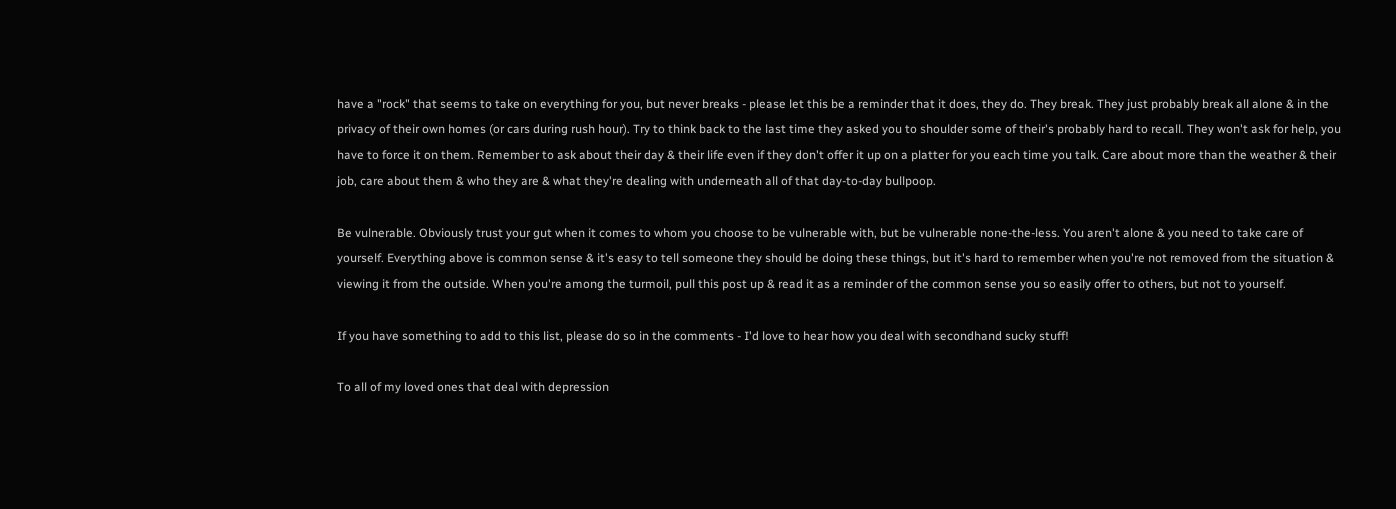have a "rock" that seems to take on everything for you, but never breaks - please let this be a reminder that it does, they do. They break. They just probably break all alone & in the privacy of their own homes (or cars during rush hour). Try to think back to the last time they asked you to shoulder some of their's probably hard to recall. They won't ask for help, you have to force it on them. Remember to ask about their day & their life even if they don't offer it up on a platter for you each time you talk. Care about more than the weather & their job, care about them & who they are & what they're dealing with underneath all of that day-to-day bullpoop.

Be vulnerable. Obviously trust your gut when it comes to whom you choose to be vulnerable with, but be vulnerable none-the-less. You aren't alone & you need to take care of yourself. Everything above is common sense & it's easy to tell someone they should be doing these things, but it's hard to remember when you're not removed from the situation & viewing it from the outside. When you're among the turmoil, pull this post up & read it as a reminder of the common sense you so easily offer to others, but not to yourself.

If you have something to add to this list, please do so in the comments - I'd love to hear how you deal with secondhand sucky stuff!

To all of my loved ones that deal with depression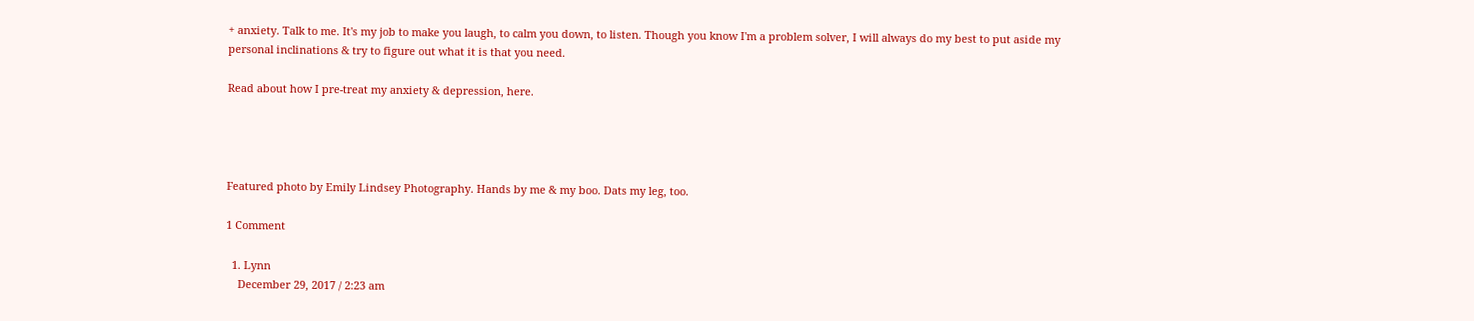+ anxiety. Talk to me. It's my job to make you laugh, to calm you down, to listen. Though you know I'm a problem solver, I will always do my best to put aside my personal inclinations & try to figure out what it is that you need.

Read about how I pre-treat my anxiety & depression, here.




Featured photo by Emily Lindsey Photography. Hands by me & my boo. Dats my leg, too.

1 Comment

  1. Lynn
    December 29, 2017 / 2:23 am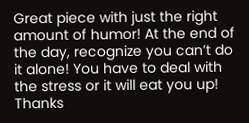Great piece with just the right amount of humor! At the end of the day, recognize you can’t do it alone! You have to deal with the stress or it will eat you up! Thanks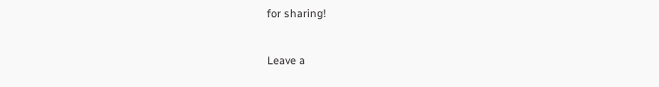for sharing!

Leave a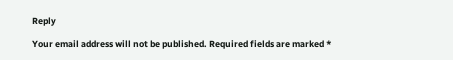Reply

Your email address will not be published. Required fields are marked *